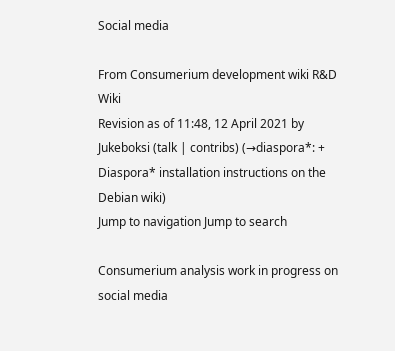Social media

From Consumerium development wiki R&D Wiki
Revision as of 11:48, 12 April 2021 by Jukeboksi (talk | contribs) (→diaspora*: + Diaspora* installation instructions on the Debian wiki)
Jump to navigation Jump to search

Consumerium analysis work in progress on social media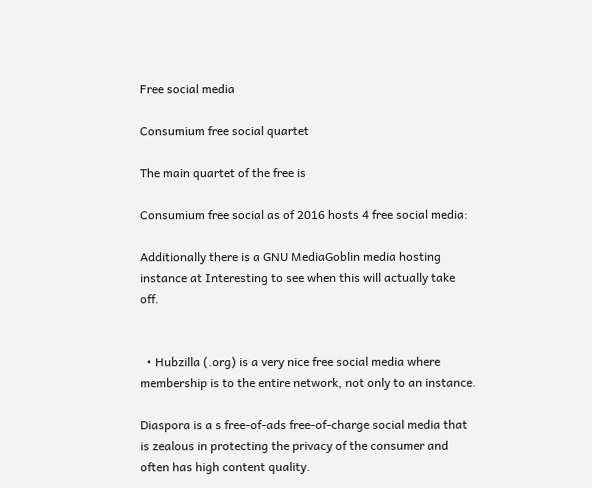Free social media

Consumium free social quartet

The main quartet of the free is

Consumium free social as of 2016 hosts 4 free social media:

Additionally there is a GNU MediaGoblin media hosting instance at Interesting to see when this will actually take off.


  • Hubzilla (.org) is a very nice free social media where membership is to the entire network, not only to an instance.

Diaspora is a s free-of-ads free-of-charge social media that is zealous in protecting the privacy of the consumer and often has high content quality.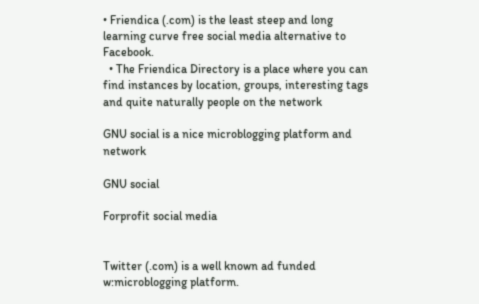• Friendica (.com) is the least steep and long learning curve free social media alternative to Facebook.
  • The Friendica Directory is a place where you can find instances by location, groups, interesting tags and quite naturally people on the network

GNU social is a nice microblogging platform and network

GNU social

Forprofit social media


Twitter (.com) is a well known ad funded w:microblogging platform.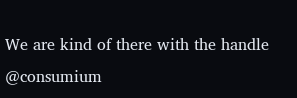We are kind of there with the handle @consumium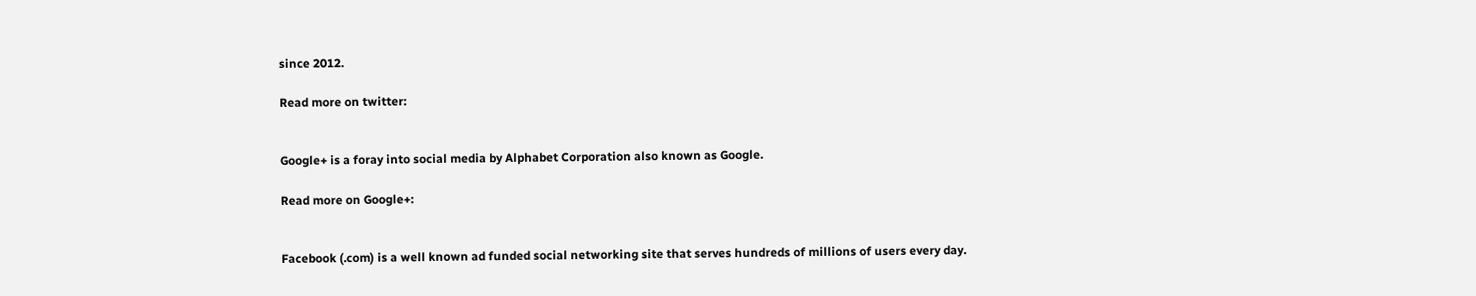since 2012.

Read more on twitter:


Google+ is a foray into social media by Alphabet Corporation also known as Google.

Read more on Google+:


Facebook (.com) is a well known ad funded social networking site that serves hundreds of millions of users every day.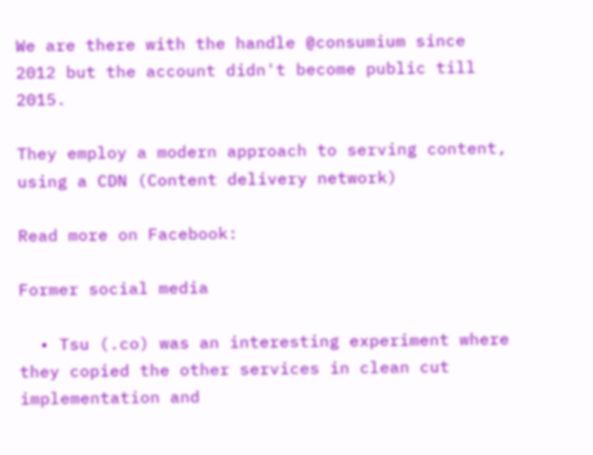We are there with the handle @consumium since 2012 but the account didn't become public till 2015.

They employ a modern approach to serving content, using a CDN (Content delivery network)

Read more on Facebook:

Former social media

  • Tsu (.co) was an interesting experiment where they copied the other services in clean cut implementation and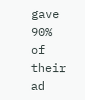gave 90% of their ad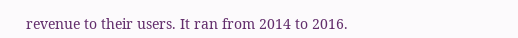revenue to their users. It ran from 2014 to 2016.